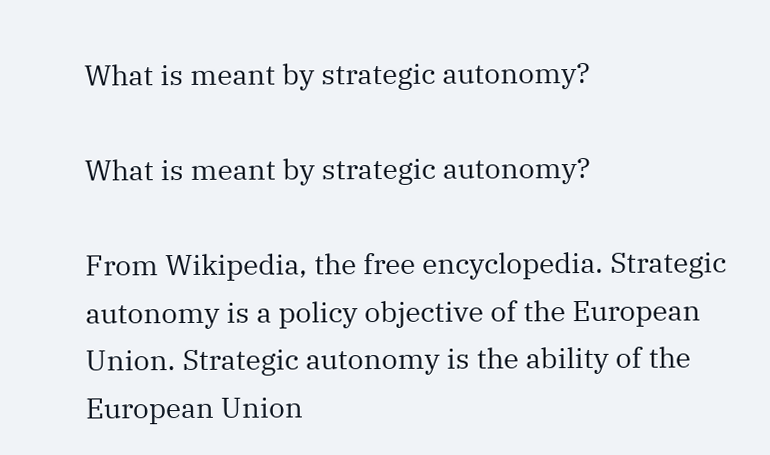What is meant by strategic autonomy?

What is meant by strategic autonomy?

From Wikipedia, the free encyclopedia. Strategic autonomy is a policy objective of the European Union. Strategic autonomy is the ability of the European Union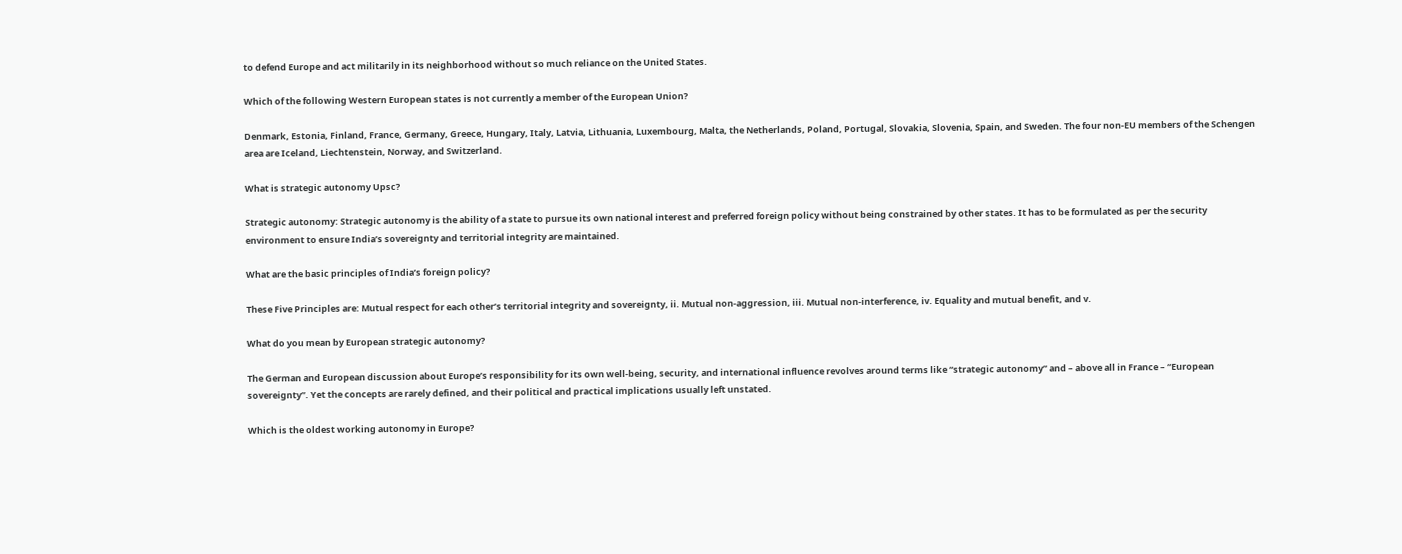to defend Europe and act militarily in its neighborhood without so much reliance on the United States.

Which of the following Western European states is not currently a member of the European Union?

Denmark, Estonia, Finland, France, Germany, Greece, Hungary, Italy, Latvia, Lithuania, Luxembourg, Malta, the Netherlands, Poland, Portugal, Slovakia, Slovenia, Spain, and Sweden. The four non-EU members of the Schengen area are Iceland, Liechtenstein, Norway, and Switzerland.

What is strategic autonomy Upsc?

Strategic autonomy: Strategic autonomy is the ability of a state to pursue its own national interest and preferred foreign policy without being constrained by other states. It has to be formulated as per the security environment to ensure India’s sovereignty and territorial integrity are maintained.

What are the basic principles of India’s foreign policy?

These Five Principles are: Mutual respect for each other’s territorial integrity and sovereignty, ii. Mutual non-aggression, iii. Mutual non-interference, iv. Equality and mutual benefit, and v.

What do you mean by European strategic autonomy?

The German and European discussion about Europe’s responsibility for its own well-being, security, and international influence revolves around terms like “strategic autonomy” and – above all in France – “European sovereignty”. Yet the concepts are rarely defined, and their political and practical implications usually left unstated.

Which is the oldest working autonomy in Europe?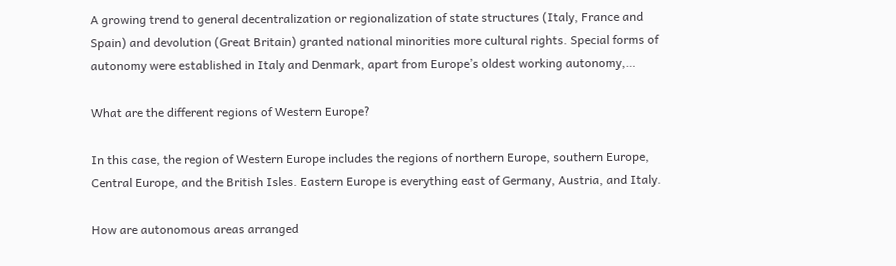A growing trend to general decentralization or regionalization of state structures (Italy, France and Spain) and devolution (Great Britain) granted national minorities more cultural rights. Special forms of autonomy were established in Italy and Denmark, apart from Europe’s oldest working autonomy,…

What are the different regions of Western Europe?

In this case, the region of Western Europe includes the regions of northern Europe, southern Europe, Central Europe, and the British Isles. Eastern Europe is everything east of Germany, Austria, and Italy.

How are autonomous areas arranged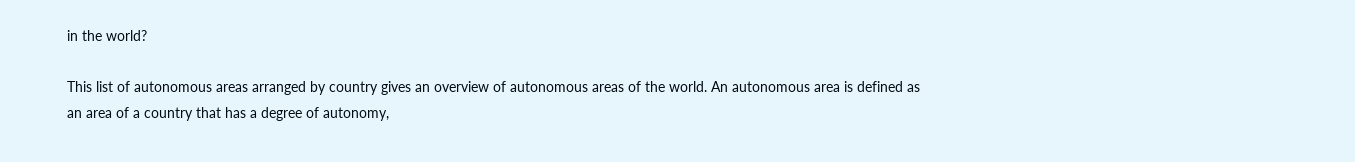in the world?

This list of autonomous areas arranged by country gives an overview of autonomous areas of the world. An autonomous area is defined as an area of a country that has a degree of autonomy,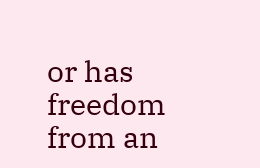or has freedom from an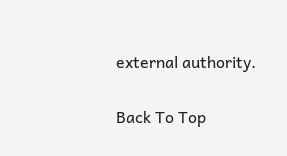external authority.

Back To Top